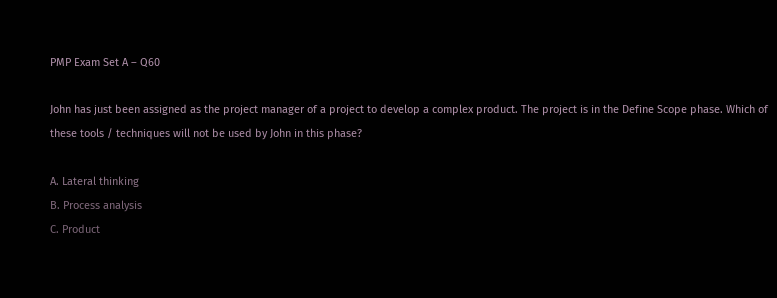PMP Exam Set A – Q60

John has just been assigned as the project manager of a project to develop a complex product. The project is in the Define Scope phase. Which of these tools / techniques will not be used by John in this phase?

A. Lateral thinking
B. Process analysis
C. Product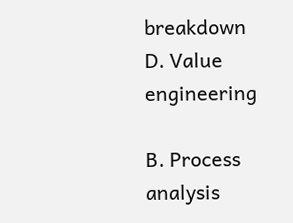breakdown
D. Value engineering

B. Process analysis